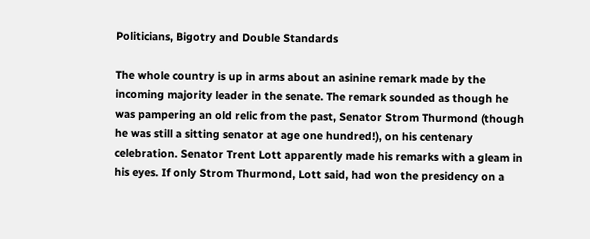Politicians, Bigotry and Double Standards

The whole country is up in arms about an asinine remark made by the incoming majority leader in the senate. The remark sounded as though he was pampering an old relic from the past, Senator Strom Thurmond (though he was still a sitting senator at age one hundred!), on his centenary celebration. Senator Trent Lott apparently made his remarks with a gleam in his eyes. If only Strom Thurmond, Lott said, had won the presidency on a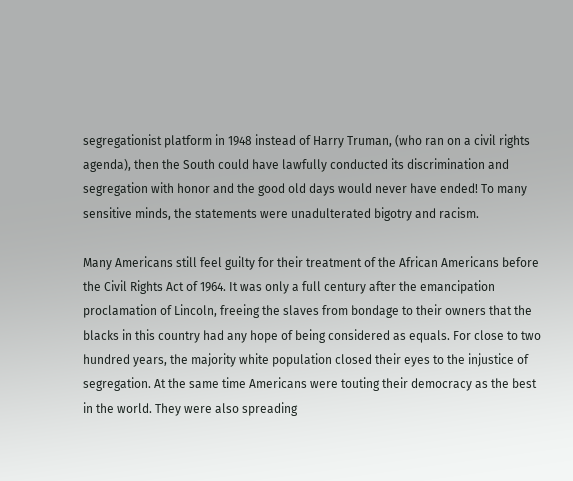segregationist platform in 1948 instead of Harry Truman, (who ran on a civil rights agenda), then the South could have lawfully conducted its discrimination and segregation with honor and the good old days would never have ended! To many sensitive minds, the statements were unadulterated bigotry and racism.

Many Americans still feel guilty for their treatment of the African Americans before the Civil Rights Act of 1964. It was only a full century after the emancipation proclamation of Lincoln, freeing the slaves from bondage to their owners that the blacks in this country had any hope of being considered as equals. For close to two hundred years, the majority white population closed their eyes to the injustice of segregation. At the same time Americans were touting their democracy as the best in the world. They were also spreading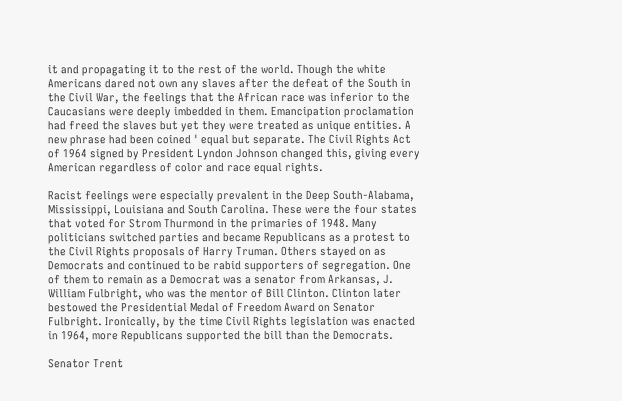it and propagating it to the rest of the world. Though the white Americans dared not own any slaves after the defeat of the South in the Civil War, the feelings that the African race was inferior to the Caucasians were deeply imbedded in them. Emancipation proclamation had freed the slaves but yet they were treated as unique entities. A new phrase had been coined ' equal but separate. The Civil Rights Act of 1964 signed by President Lyndon Johnson changed this, giving every American regardless of color and race equal rights.

Racist feelings were especially prevalent in the Deep South-Alabama, Mississippi, Louisiana and South Carolina. These were the four states that voted for Strom Thurmond in the primaries of 1948. Many politicians switched parties and became Republicans as a protest to the Civil Rights proposals of Harry Truman. Others stayed on as Democrats and continued to be rabid supporters of segregation. One of them to remain as a Democrat was a senator from Arkansas, J. William Fulbright, who was the mentor of Bill Clinton. Clinton later bestowed the Presidential Medal of Freedom Award on Senator Fulbright. Ironically, by the time Civil Rights legislation was enacted in 1964, more Republicans supported the bill than the Democrats.

Senator Trent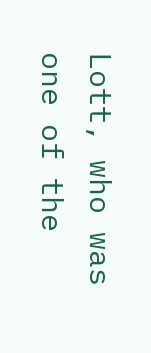Lott, who was one of the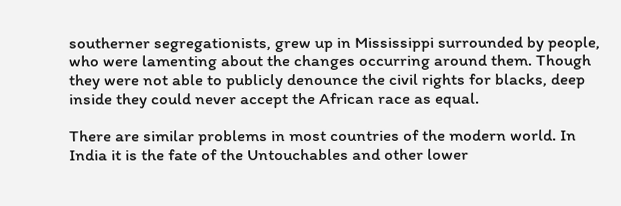southerner segregationists, grew up in Mississippi surrounded by people, who were lamenting about the changes occurring around them. Though they were not able to publicly denounce the civil rights for blacks, deep inside they could never accept the African race as equal.

There are similar problems in most countries of the modern world. In India it is the fate of the Untouchables and other lower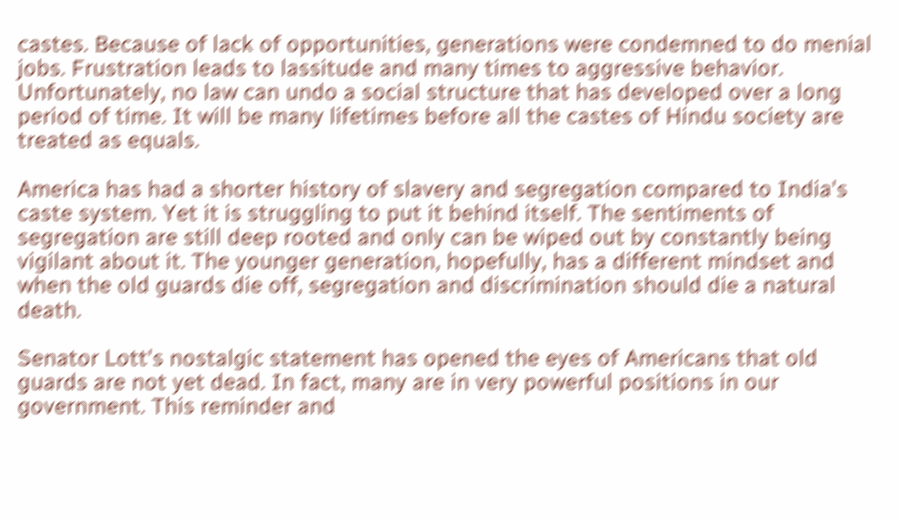castes. Because of lack of opportunities, generations were condemned to do menial jobs. Frustration leads to lassitude and many times to aggressive behavior. Unfortunately, no law can undo a social structure that has developed over a long period of time. It will be many lifetimes before all the castes of Hindu society are treated as equals.

America has had a shorter history of slavery and segregation compared to India's caste system. Yet it is struggling to put it behind itself. The sentiments of segregation are still deep rooted and only can be wiped out by constantly being vigilant about it. The younger generation, hopefully, has a different mindset and when the old guards die off, segregation and discrimination should die a natural death.

Senator Lott's nostalgic statement has opened the eyes of Americans that old guards are not yet dead. In fact, many are in very powerful positions in our government. This reminder and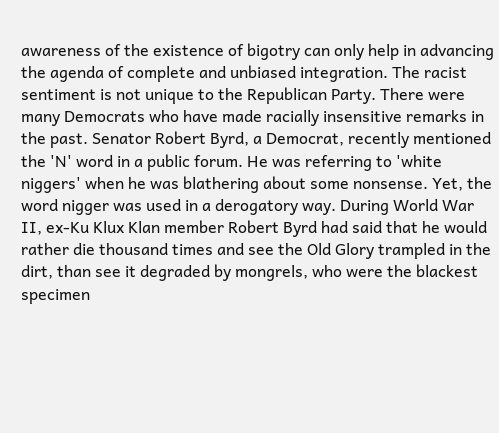awareness of the existence of bigotry can only help in advancing the agenda of complete and unbiased integration. The racist sentiment is not unique to the Republican Party. There were many Democrats who have made racially insensitive remarks in the past. Senator Robert Byrd, a Democrat, recently mentioned the 'N' word in a public forum. He was referring to 'white niggers' when he was blathering about some nonsense. Yet, the word nigger was used in a derogatory way. During World War II, ex-Ku Klux Klan member Robert Byrd had said that he would rather die thousand times and see the Old Glory trampled in the dirt, than see it degraded by mongrels, who were the blackest specimen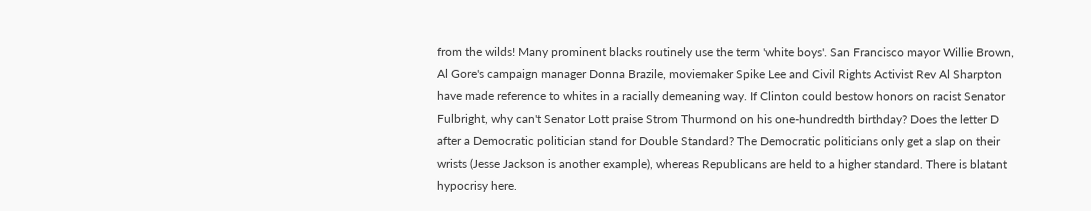from the wilds! Many prominent blacks routinely use the term 'white boys'. San Francisco mayor Willie Brown, Al Gore's campaign manager Donna Brazile, moviemaker Spike Lee and Civil Rights Activist Rev Al Sharpton have made reference to whites in a racially demeaning way. If Clinton could bestow honors on racist Senator Fulbright, why can't Senator Lott praise Strom Thurmond on his one-hundredth birthday? Does the letter D after a Democratic politician stand for Double Standard? The Democratic politicians only get a slap on their wrists (Jesse Jackson is another example), whereas Republicans are held to a higher standard. There is blatant hypocrisy here.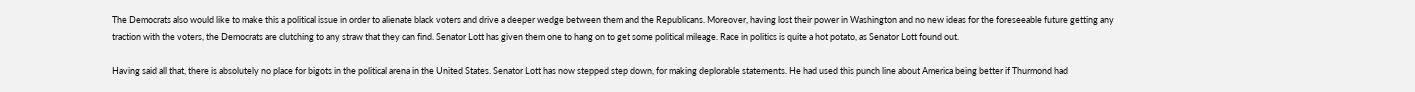The Democrats also would like to make this a political issue in order to alienate black voters and drive a deeper wedge between them and the Republicans. Moreover, having lost their power in Washington and no new ideas for the foreseeable future getting any traction with the voters, the Democrats are clutching to any straw that they can find. Senator Lott has given them one to hang on to get some political mileage. Race in politics is quite a hot potato, as Senator Lott found out.

Having said all that, there is absolutely no place for bigots in the political arena in the United States. Senator Lott has now stepped step down, for making deplorable statements. He had used this punch line about America being better if Thurmond had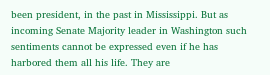been president, in the past in Mississippi. But as incoming Senate Majority leader in Washington such sentiments cannot be expressed even if he has harbored them all his life. They are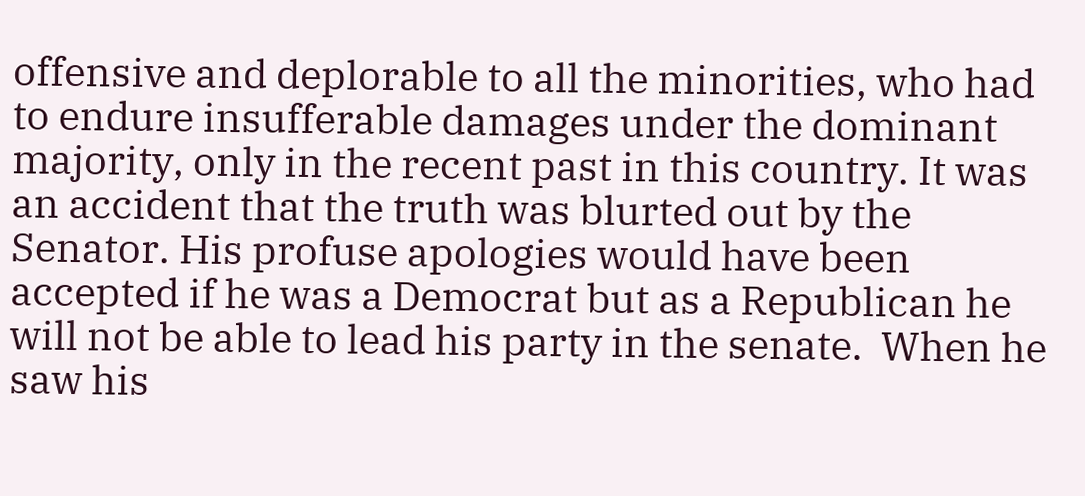offensive and deplorable to all the minorities, who had to endure insufferable damages under the dominant majority, only in the recent past in this country. It was an accident that the truth was blurted out by the Senator. His profuse apologies would have been accepted if he was a Democrat but as a Republican he will not be able to lead his party in the senate.  When he saw his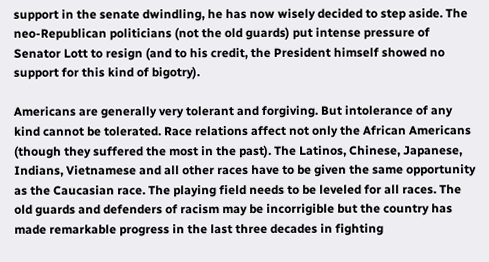support in the senate dwindling, he has now wisely decided to step aside. The neo-Republican politicians (not the old guards) put intense pressure of Senator Lott to resign (and to his credit, the President himself showed no support for this kind of bigotry).

Americans are generally very tolerant and forgiving. But intolerance of any kind cannot be tolerated. Race relations affect not only the African Americans (though they suffered the most in the past). The Latinos, Chinese, Japanese, Indians, Vietnamese and all other races have to be given the same opportunity as the Caucasian race. The playing field needs to be leveled for all races. The old guards and defenders of racism may be incorrigible but the country has made remarkable progress in the last three decades in fighting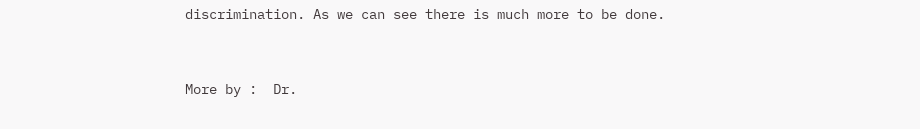discrimination. As we can see there is much more to be done.


More by :  Dr.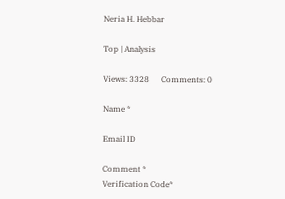Neria H. Hebbar

Top | Analysis

Views: 3328      Comments: 0

Name *

Email ID

Comment *
Verification Code*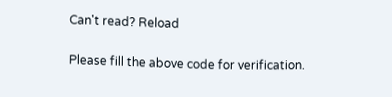Can't read? Reload

Please fill the above code for verification.